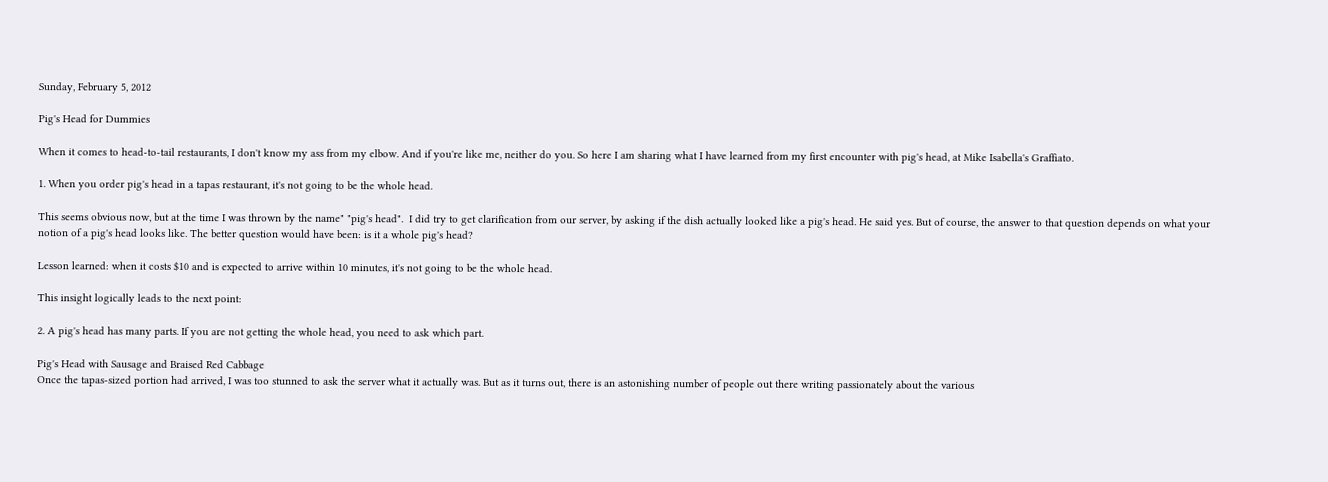Sunday, February 5, 2012

Pig's Head for Dummies

When it comes to head-to-tail restaurants, I don't know my ass from my elbow. And if you're like me, neither do you. So here I am sharing what I have learned from my first encounter with pig's head, at Mike Isabella's Graffiato.

1. When you order pig's head in a tapas restaurant, it's not going to be the whole head.

This seems obvious now, but at the time I was thrown by the name" "pig's head".  I did try to get clarification from our server, by asking if the dish actually looked like a pig's head. He said yes. But of course, the answer to that question depends on what your notion of a pig's head looks like. The better question would have been: is it a whole pig's head?

Lesson learned: when it costs $10 and is expected to arrive within 10 minutes, it's not going to be the whole head.

This insight logically leads to the next point:

2. A pig's head has many parts. If you are not getting the whole head, you need to ask which part.

Pig's Head with Sausage and Braised Red Cabbage
Once the tapas-sized portion had arrived, I was too stunned to ask the server what it actually was. But as it turns out, there is an astonishing number of people out there writing passionately about the various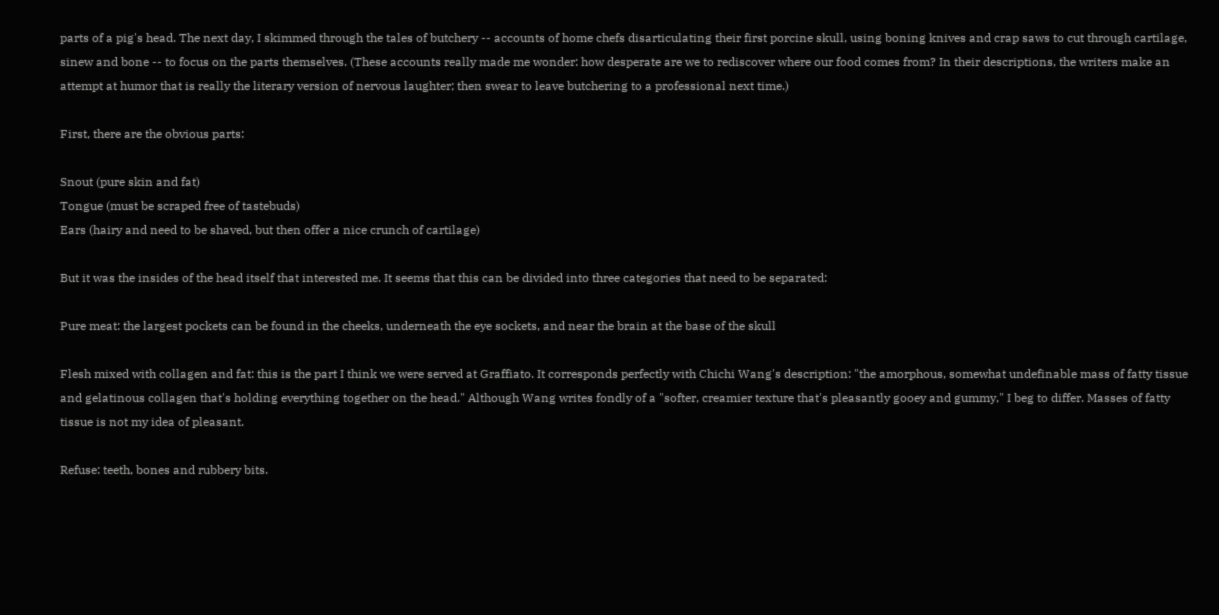parts of a pig's head. The next day, I skimmed through the tales of butchery -- accounts of home chefs disarticulating their first porcine skull, using boning knives and crap saws to cut through cartilage, sinew and bone -- to focus on the parts themselves. (These accounts really made me wonder: how desperate are we to rediscover where our food comes from? In their descriptions, the writers make an attempt at humor that is really the literary version of nervous laughter; then swear to leave butchering to a professional next time.)

First, there are the obvious parts:

Snout (pure skin and fat)
Tongue (must be scraped free of tastebuds)
Ears (hairy and need to be shaved, but then offer a nice crunch of cartilage)

But it was the insides of the head itself that interested me. It seems that this can be divided into three categories that need to be separated:

Pure meat: the largest pockets can be found in the cheeks, underneath the eye sockets, and near the brain at the base of the skull

Flesh mixed with collagen and fat: this is the part I think we were served at Graffiato. It corresponds perfectly with Chichi Wang's description: "the amorphous, somewhat undefinable mass of fatty tissue and gelatinous collagen that's holding everything together on the head." Although Wang writes fondly of a "softer, creamier texture that's pleasantly gooey and gummy," I beg to differ. Masses of fatty tissue is not my idea of pleasant.

Refuse: teeth, bones and rubbery bits.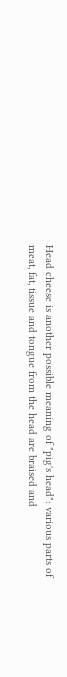Head cheese is another possible meaning of "pig's head": various parts of meat, fat, tissue and tongue from the head are braised and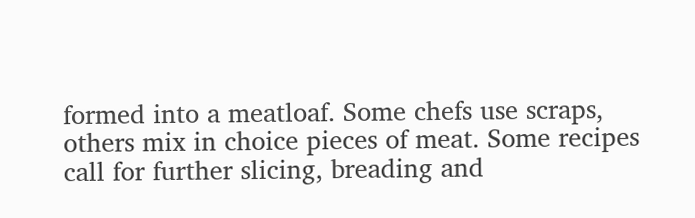formed into a meatloaf. Some chefs use scraps, others mix in choice pieces of meat. Some recipes call for further slicing, breading and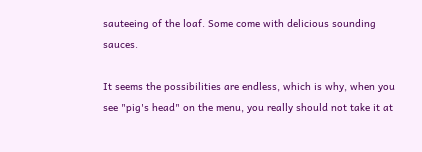sauteeing of the loaf. Some come with delicious sounding sauces.

It seems the possibilities are endless, which is why, when you see "pig's head" on the menu, you really should not take it at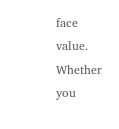face value. Whether you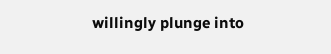willingly plunge into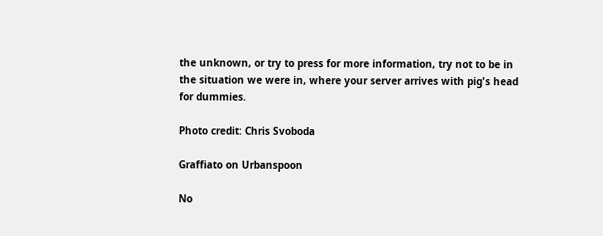the unknown, or try to press for more information, try not to be in the situation we were in, where your server arrives with pig's head for dummies.

Photo credit: Chris Svoboda

Graffiato on Urbanspoon

No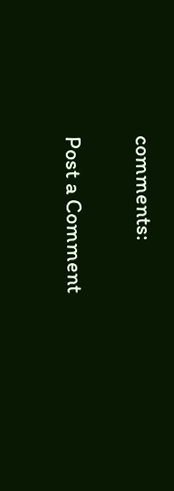comments:

Post a Comment